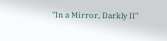"In a Mirror, Darkly II"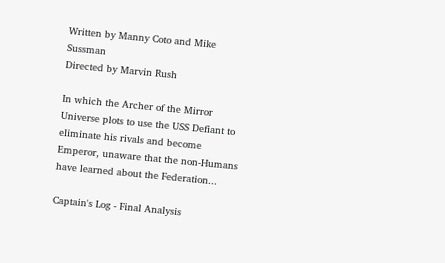Written by Manny Coto and Mike Sussman
Directed by Marvin Rush

In which the Archer of the Mirror Universe plots to use the USS Defiant to eliminate his rivals and become Emperor, unaware that the non-Humans have learned about the Federation...

Captain's Log - Final Analysis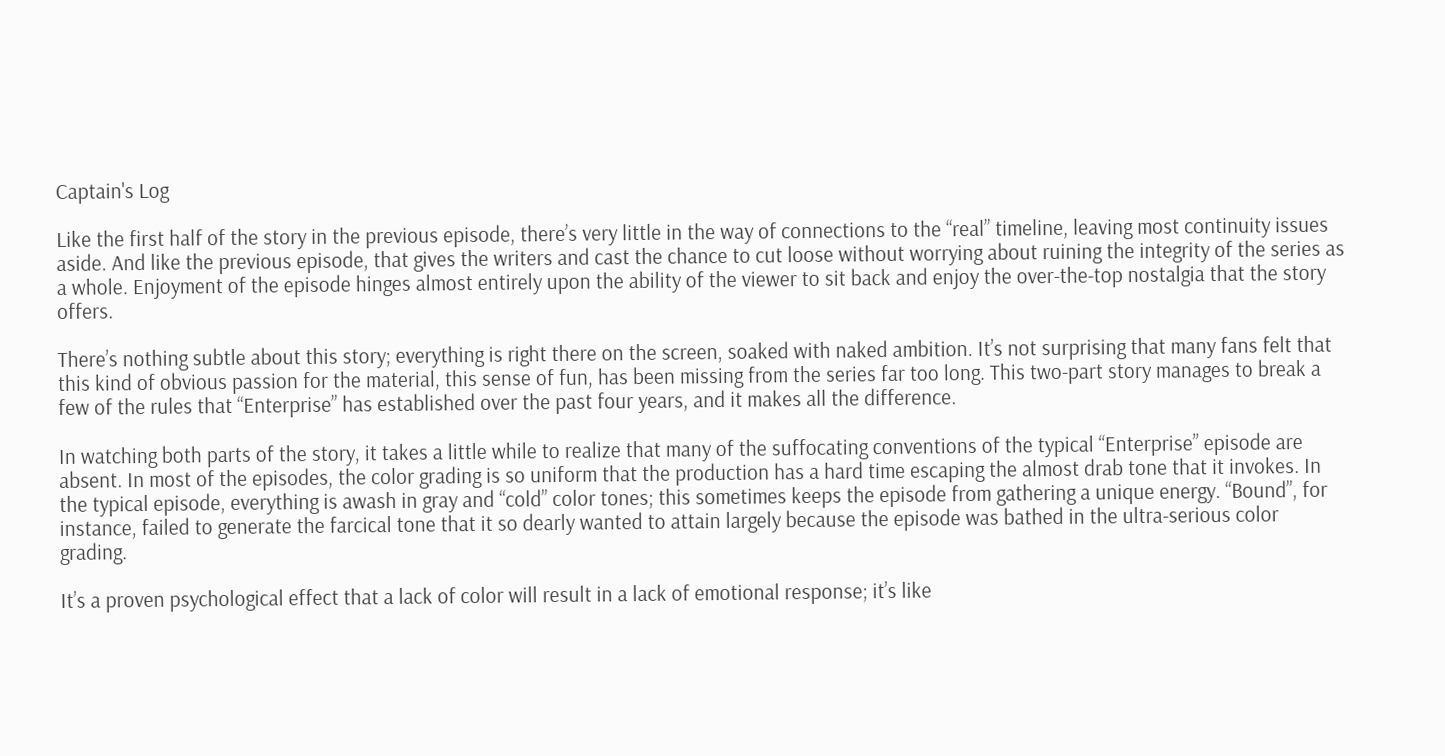Captain's Log

Like the first half of the story in the previous episode, there’s very little in the way of connections to the “real” timeline, leaving most continuity issues aside. And like the previous episode, that gives the writers and cast the chance to cut loose without worrying about ruining the integrity of the series as a whole. Enjoyment of the episode hinges almost entirely upon the ability of the viewer to sit back and enjoy the over-the-top nostalgia that the story offers.

There’s nothing subtle about this story; everything is right there on the screen, soaked with naked ambition. It’s not surprising that many fans felt that this kind of obvious passion for the material, this sense of fun, has been missing from the series far too long. This two-part story manages to break a few of the rules that “Enterprise” has established over the past four years, and it makes all the difference.

In watching both parts of the story, it takes a little while to realize that many of the suffocating conventions of the typical “Enterprise” episode are absent. In most of the episodes, the color grading is so uniform that the production has a hard time escaping the almost drab tone that it invokes. In the typical episode, everything is awash in gray and “cold” color tones; this sometimes keeps the episode from gathering a unique energy. “Bound”, for instance, failed to generate the farcical tone that it so dearly wanted to attain largely because the episode was bathed in the ultra-serious color grading.

It’s a proven psychological effect that a lack of color will result in a lack of emotional response; it’s like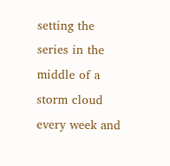setting the series in the middle of a storm cloud every week and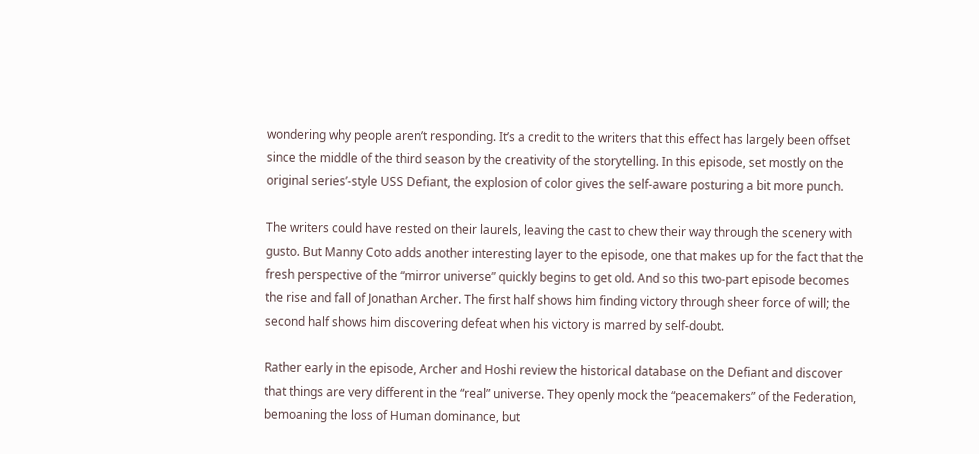wondering why people aren’t responding. It’s a credit to the writers that this effect has largely been offset since the middle of the third season by the creativity of the storytelling. In this episode, set mostly on the original series’-style USS Defiant, the explosion of color gives the self-aware posturing a bit more punch.

The writers could have rested on their laurels, leaving the cast to chew their way through the scenery with gusto. But Manny Coto adds another interesting layer to the episode, one that makes up for the fact that the fresh perspective of the “mirror universe” quickly begins to get old. And so this two-part episode becomes the rise and fall of Jonathan Archer. The first half shows him finding victory through sheer force of will; the second half shows him discovering defeat when his victory is marred by self-doubt.

Rather early in the episode, Archer and Hoshi review the historical database on the Defiant and discover that things are very different in the “real” universe. They openly mock the “peacemakers” of the Federation, bemoaning the loss of Human dominance, but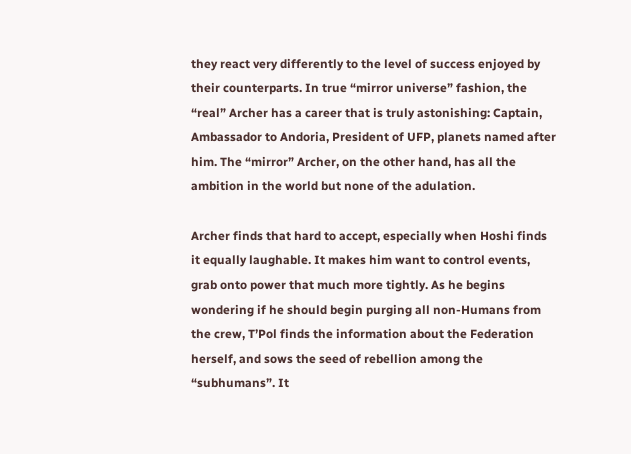they react very differently to the level of success enjoyed by their counterparts. In true “mirror universe” fashion, the “real” Archer has a career that is truly astonishing: Captain, Ambassador to Andoria, President of UFP, planets named after him. The “mirror” Archer, on the other hand, has all the ambition in the world but none of the adulation.

Archer finds that hard to accept, especially when Hoshi finds it equally laughable. It makes him want to control events, grab onto power that much more tightly. As he begins wondering if he should begin purging all non-Humans from the crew, T’Pol finds the information about the Federation herself, and sows the seed of rebellion among the “subhumans”. It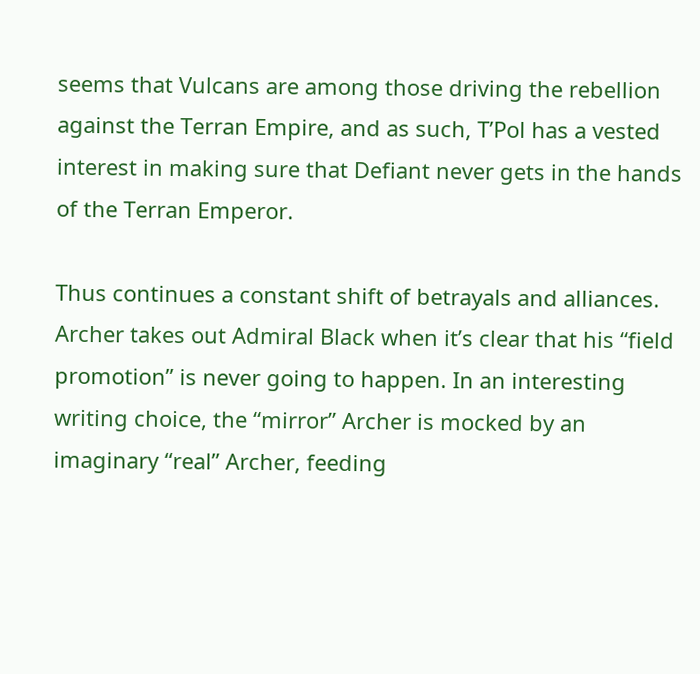seems that Vulcans are among those driving the rebellion against the Terran Empire, and as such, T’Pol has a vested interest in making sure that Defiant never gets in the hands of the Terran Emperor.

Thus continues a constant shift of betrayals and alliances. Archer takes out Admiral Black when it’s clear that his “field promotion” is never going to happen. In an interesting writing choice, the “mirror” Archer is mocked by an imaginary “real” Archer, feeding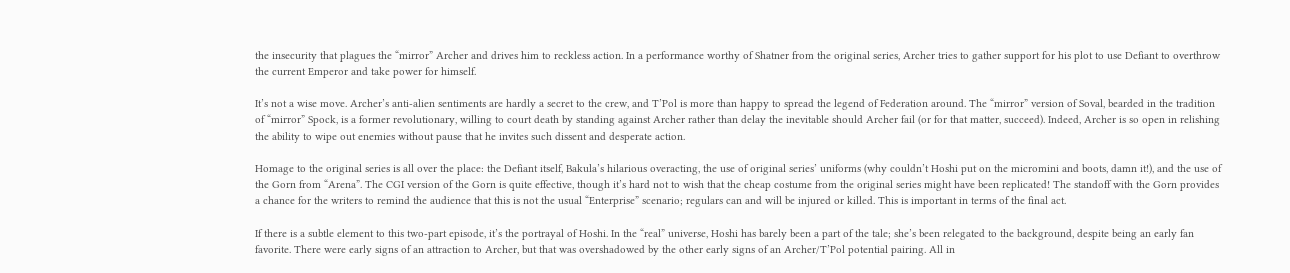the insecurity that plagues the “mirror” Archer and drives him to reckless action. In a performance worthy of Shatner from the original series, Archer tries to gather support for his plot to use Defiant to overthrow the current Emperor and take power for himself.

It’s not a wise move. Archer’s anti-alien sentiments are hardly a secret to the crew, and T’Pol is more than happy to spread the legend of Federation around. The “mirror” version of Soval, bearded in the tradition of “mirror” Spock, is a former revolutionary, willing to court death by standing against Archer rather than delay the inevitable should Archer fail (or for that matter, succeed). Indeed, Archer is so open in relishing the ability to wipe out enemies without pause that he invites such dissent and desperate action.

Homage to the original series is all over the place: the Defiant itself, Bakula’s hilarious overacting, the use of original series’ uniforms (why couldn’t Hoshi put on the micromini and boots, damn it!), and the use of the Gorn from “Arena”. The CGI version of the Gorn is quite effective, though it’s hard not to wish that the cheap costume from the original series might have been replicated! The standoff with the Gorn provides a chance for the writers to remind the audience that this is not the usual “Enterprise” scenario; regulars can and will be injured or killed. This is important in terms of the final act.

If there is a subtle element to this two-part episode, it’s the portrayal of Hoshi. In the “real” universe, Hoshi has barely been a part of the tale; she’s been relegated to the background, despite being an early fan favorite. There were early signs of an attraction to Archer, but that was overshadowed by the other early signs of an Archer/T’Pol potential pairing. All in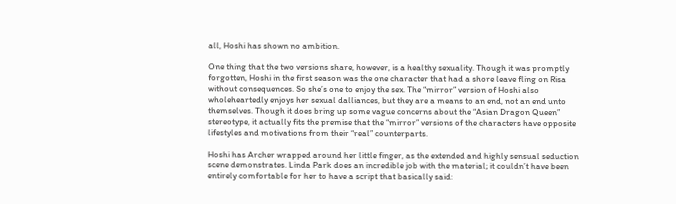all, Hoshi has shown no ambition.

One thing that the two versions share, however, is a healthy sexuality. Though it was promptly forgotten, Hoshi in the first season was the one character that had a shore leave fling on Risa without consequences. So she’s one to enjoy the sex. The “mirror” version of Hoshi also wholeheartedly enjoys her sexual dalliances, but they are a means to an end, not an end unto themselves. Though it does bring up some vague concerns about the “Asian Dragon Queen” stereotype, it actually fits the premise that the “mirror” versions of the characters have opposite lifestyles and motivations from their “real” counterparts.

Hoshi has Archer wrapped around her little finger, as the extended and highly sensual seduction scene demonstrates. Linda Park does an incredible job with the material; it couldn’t have been entirely comfortable for her to have a script that basically said: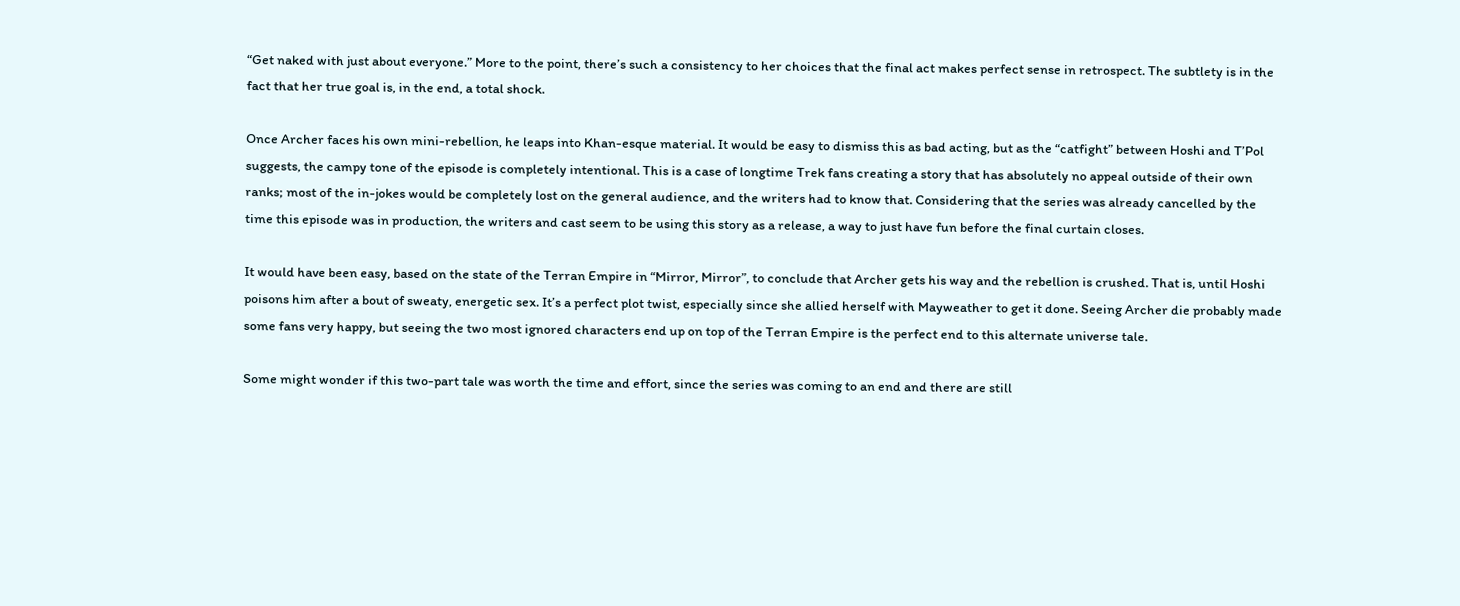“Get naked with just about everyone.” More to the point, there’s such a consistency to her choices that the final act makes perfect sense in retrospect. The subtlety is in the fact that her true goal is, in the end, a total shock.

Once Archer faces his own mini-rebellion, he leaps into Khan-esque material. It would be easy to dismiss this as bad acting, but as the “catfight” between Hoshi and T’Pol suggests, the campy tone of the episode is completely intentional. This is a case of longtime Trek fans creating a story that has absolutely no appeal outside of their own ranks; most of the in-jokes would be completely lost on the general audience, and the writers had to know that. Considering that the series was already cancelled by the time this episode was in production, the writers and cast seem to be using this story as a release, a way to just have fun before the final curtain closes.

It would have been easy, based on the state of the Terran Empire in “Mirror, Mirror”, to conclude that Archer gets his way and the rebellion is crushed. That is, until Hoshi poisons him after a bout of sweaty, energetic sex. It’s a perfect plot twist, especially since she allied herself with Mayweather to get it done. Seeing Archer die probably made some fans very happy, but seeing the two most ignored characters end up on top of the Terran Empire is the perfect end to this alternate universe tale.

Some might wonder if this two-part tale was worth the time and effort, since the series was coming to an end and there are still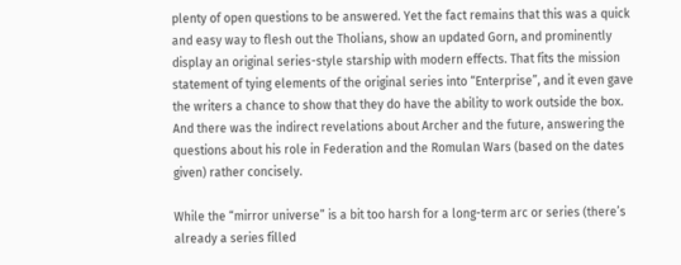plenty of open questions to be answered. Yet the fact remains that this was a quick and easy way to flesh out the Tholians, show an updated Gorn, and prominently display an original series-style starship with modern effects. That fits the mission statement of tying elements of the original series into “Enterprise”, and it even gave the writers a chance to show that they do have the ability to work outside the box. And there was the indirect revelations about Archer and the future, answering the questions about his role in Federation and the Romulan Wars (based on the dates given) rather concisely.

While the “mirror universe” is a bit too harsh for a long-term arc or series (there’s already a series filled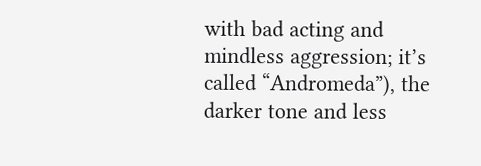with bad acting and mindless aggression; it’s called “Andromeda”), the darker tone and less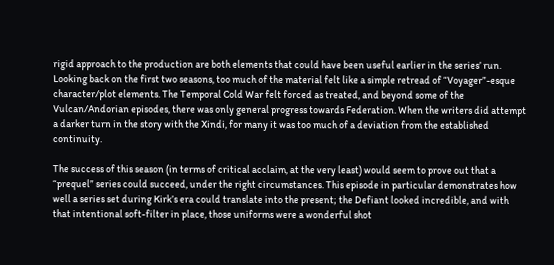rigid approach to the production are both elements that could have been useful earlier in the series’ run. Looking back on the first two seasons, too much of the material felt like a simple retread of “Voyager”-esque character/plot elements. The Temporal Cold War felt forced as treated, and beyond some of the Vulcan/Andorian episodes, there was only general progress towards Federation. When the writers did attempt a darker turn in the story with the Xindi, for many it was too much of a deviation from the established continuity.

The success of this season (in terms of critical acclaim, at the very least) would seem to prove out that a “prequel” series could succeed, under the right circumstances. This episode in particular demonstrates how well a series set during Kirk’s era could translate into the present; the Defiant looked incredible, and with that intentional soft-filter in place, those uniforms were a wonderful shot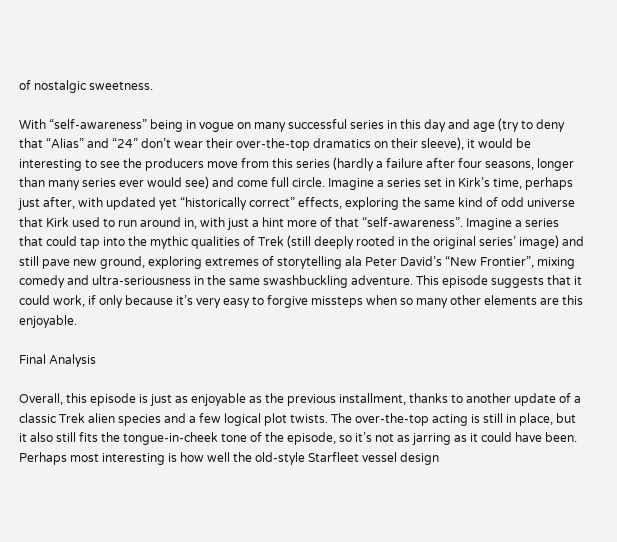of nostalgic sweetness.

With “self-awareness” being in vogue on many successful series in this day and age (try to deny that “Alias” and “24” don’t wear their over-the-top dramatics on their sleeve), it would be interesting to see the producers move from this series (hardly a failure after four seasons, longer than many series ever would see) and come full circle. Imagine a series set in Kirk’s time, perhaps just after, with updated yet “historically correct” effects, exploring the same kind of odd universe that Kirk used to run around in, with just a hint more of that “self-awareness”. Imagine a series that could tap into the mythic qualities of Trek (still deeply rooted in the original series’ image) and still pave new ground, exploring extremes of storytelling ala Peter David’s “New Frontier”, mixing comedy and ultra-seriousness in the same swashbuckling adventure. This episode suggests that it could work, if only because it’s very easy to forgive missteps when so many other elements are this enjoyable.

Final Analysis

Overall, this episode is just as enjoyable as the previous installment, thanks to another update of a classic Trek alien species and a few logical plot twists. The over-the-top acting is still in place, but it also still fits the tongue-in-cheek tone of the episode, so it’s not as jarring as it could have been. Perhaps most interesting is how well the old-style Starfleet vessel design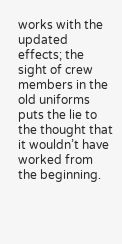works with the updated effects; the sight of crew members in the old uniforms puts the lie to the thought that it wouldn’t have worked from the beginning.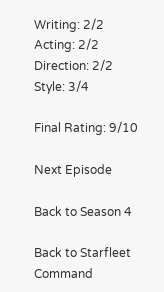Writing: 2/2
Acting: 2/2
Direction: 2/2
Style: 3/4

Final Rating: 9/10

Next Episode

Back to Season 4

Back to Starfleet Command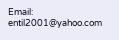Email: entil2001@yahoo.com